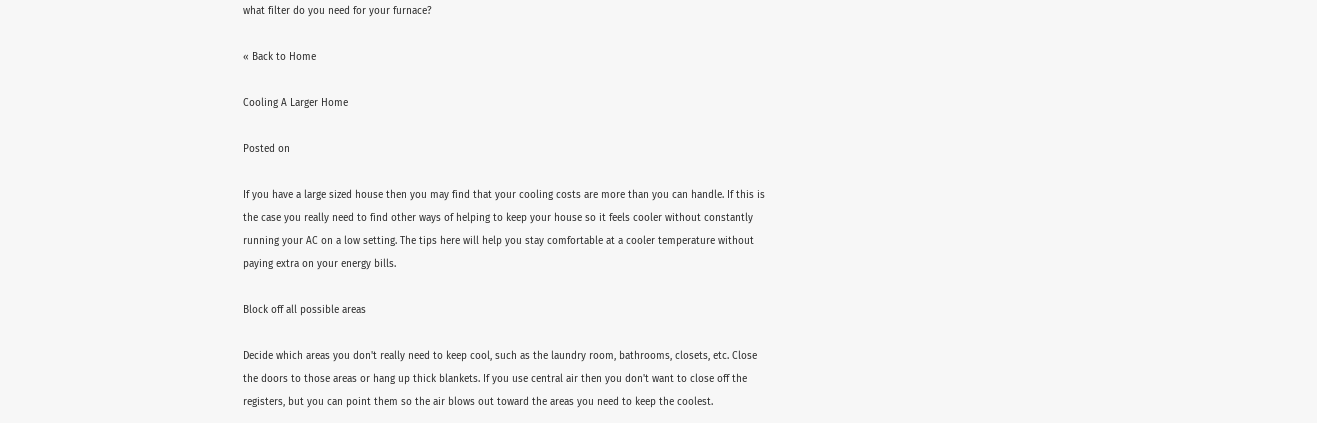what filter do you need for your furnace?

« Back to Home

Cooling A Larger Home

Posted on

If you have a large sized house then you may find that your cooling costs are more than you can handle. If this is the case you really need to find other ways of helping to keep your house so it feels cooler without constantly running your AC on a low setting. The tips here will help you stay comfortable at a cooler temperature without paying extra on your energy bills.

Block off all possible areas

Decide which areas you don't really need to keep cool, such as the laundry room, bathrooms, closets, etc. Close the doors to those areas or hang up thick blankets. If you use central air then you don't want to close off the registers, but you can point them so the air blows out toward the areas you need to keep the coolest.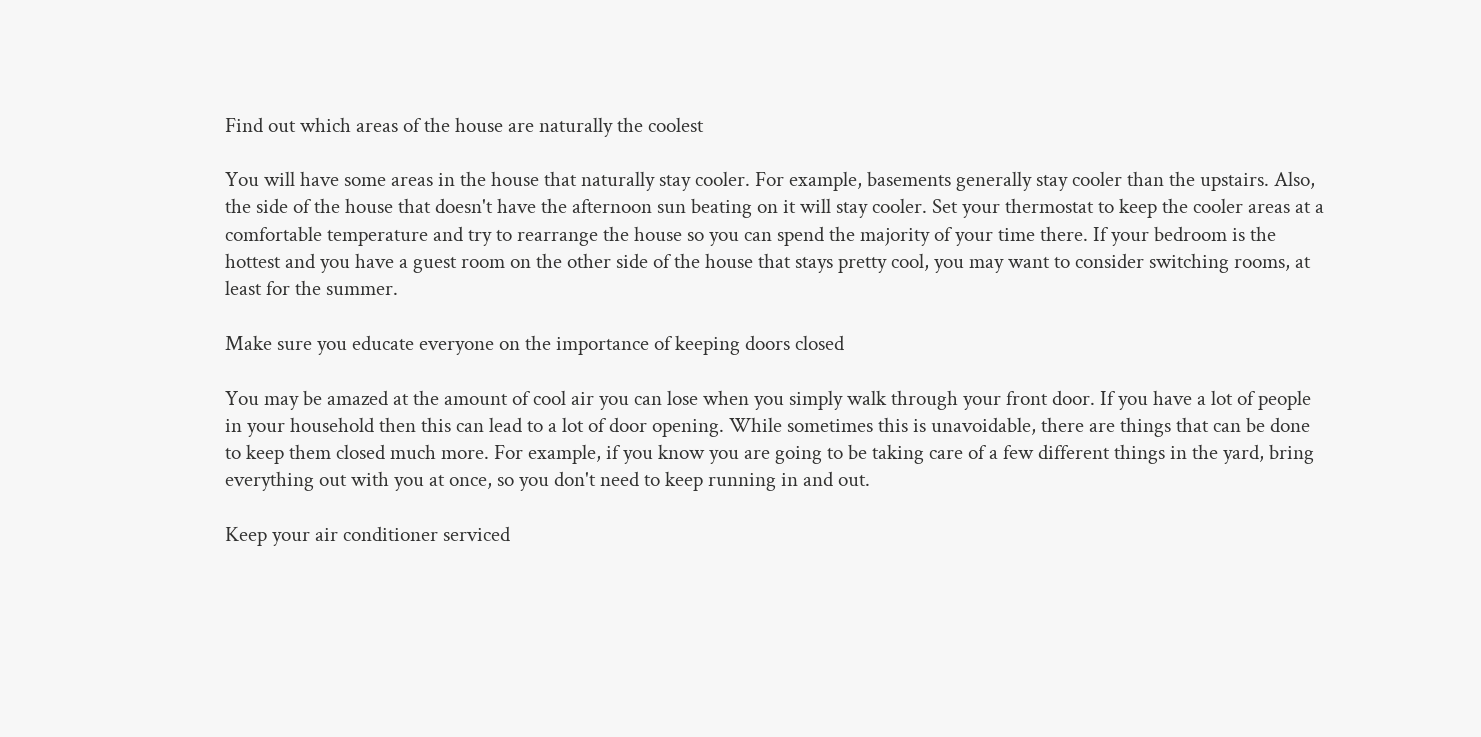Find out which areas of the house are naturally the coolest

You will have some areas in the house that naturally stay cooler. For example, basements generally stay cooler than the upstairs. Also, the side of the house that doesn't have the afternoon sun beating on it will stay cooler. Set your thermostat to keep the cooler areas at a comfortable temperature and try to rearrange the house so you can spend the majority of your time there. If your bedroom is the hottest and you have a guest room on the other side of the house that stays pretty cool, you may want to consider switching rooms, at least for the summer.

Make sure you educate everyone on the importance of keeping doors closed

You may be amazed at the amount of cool air you can lose when you simply walk through your front door. If you have a lot of people in your household then this can lead to a lot of door opening. While sometimes this is unavoidable, there are things that can be done to keep them closed much more. For example, if you know you are going to be taking care of a few different things in the yard, bring everything out with you at once, so you don't need to keep running in and out.

Keep your air conditioner serviced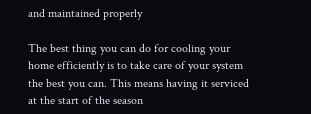and maintained properly

The best thing you can do for cooling your home efficiently is to take care of your system the best you can. This means having it serviced at the start of the season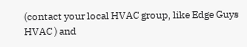(contact your local HVAC group, like Edge Guys HVAC ) and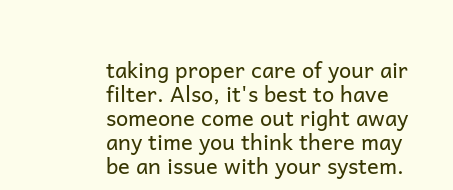taking proper care of your air filter. Also, it's best to have someone come out right away any time you think there may be an issue with your system.